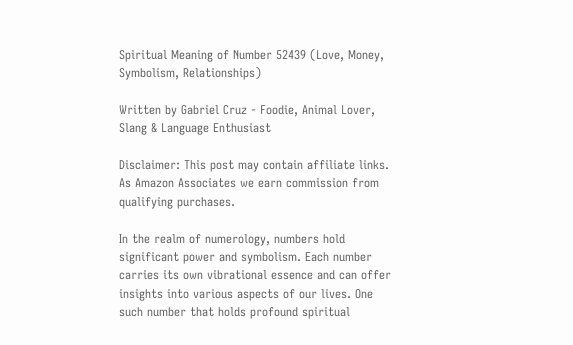Spiritual Meaning of Number 52439 (Love, Money, Symbolism, Relationships)

Written by Gabriel Cruz - Foodie, Animal Lover, Slang & Language Enthusiast

Disclaimer: This post may contain affiliate links. As Amazon Associates we earn commission from qualifying purchases.

In the realm of numerology, numbers hold significant power and symbolism. Each number carries its own vibrational essence and can offer insights into various aspects of our lives. One such number that holds profound spiritual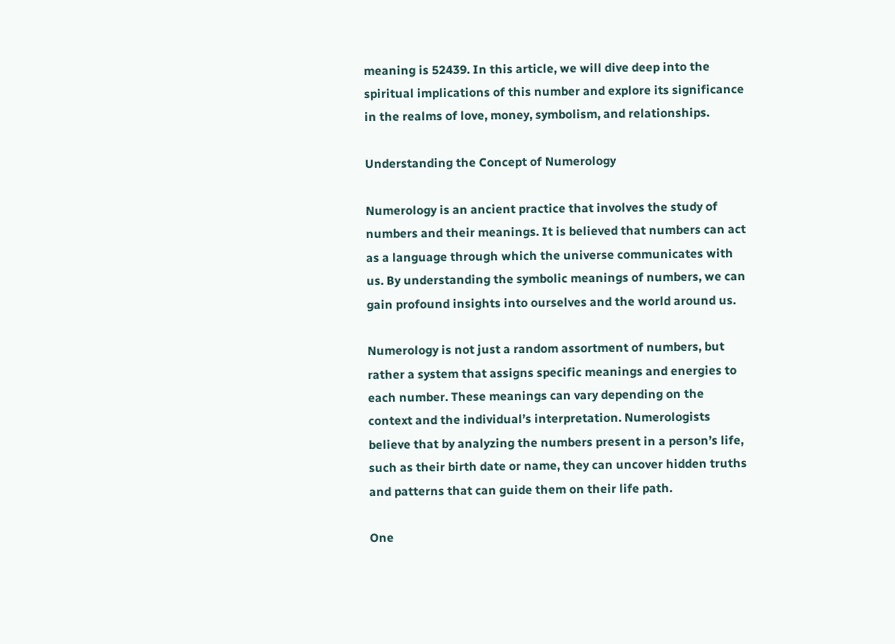meaning is 52439. In this article, we will dive deep into the spiritual implications of this number and explore its significance in the realms of love, money, symbolism, and relationships.

Understanding the Concept of Numerology

Numerology is an ancient practice that involves the study of numbers and their meanings. It is believed that numbers can act as a language through which the universe communicates with us. By understanding the symbolic meanings of numbers, we can gain profound insights into ourselves and the world around us.

Numerology is not just a random assortment of numbers, but rather a system that assigns specific meanings and energies to each number. These meanings can vary depending on the context and the individual’s interpretation. Numerologists believe that by analyzing the numbers present in a person’s life, such as their birth date or name, they can uncover hidden truths and patterns that can guide them on their life path.

One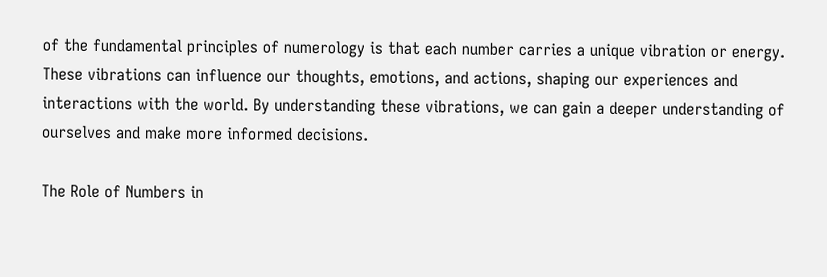of the fundamental principles of numerology is that each number carries a unique vibration or energy. These vibrations can influence our thoughts, emotions, and actions, shaping our experiences and interactions with the world. By understanding these vibrations, we can gain a deeper understanding of ourselves and make more informed decisions.

The Role of Numbers in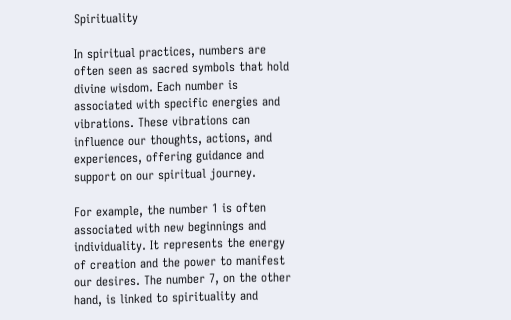Spirituality

In spiritual practices, numbers are often seen as sacred symbols that hold divine wisdom. Each number is associated with specific energies and vibrations. These vibrations can influence our thoughts, actions, and experiences, offering guidance and support on our spiritual journey.

For example, the number 1 is often associated with new beginnings and individuality. It represents the energy of creation and the power to manifest our desires. The number 7, on the other hand, is linked to spirituality and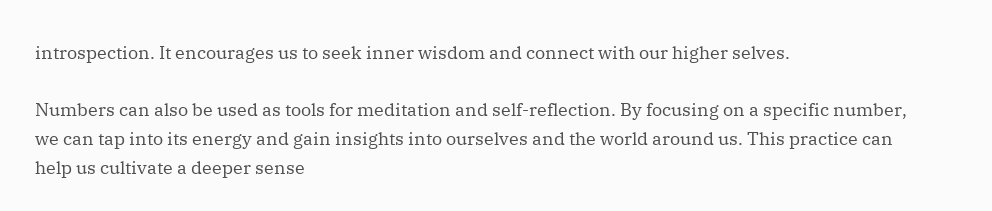introspection. It encourages us to seek inner wisdom and connect with our higher selves.

Numbers can also be used as tools for meditation and self-reflection. By focusing on a specific number, we can tap into its energy and gain insights into ourselves and the world around us. This practice can help us cultivate a deeper sense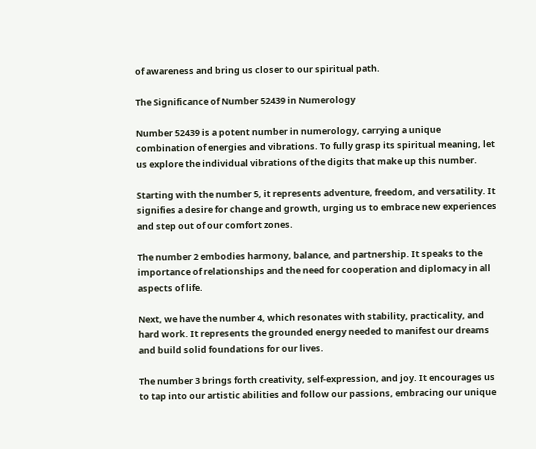of awareness and bring us closer to our spiritual path.

The Significance of Number 52439 in Numerology

Number 52439 is a potent number in numerology, carrying a unique combination of energies and vibrations. To fully grasp its spiritual meaning, let us explore the individual vibrations of the digits that make up this number.

Starting with the number 5, it represents adventure, freedom, and versatility. It signifies a desire for change and growth, urging us to embrace new experiences and step out of our comfort zones.

The number 2 embodies harmony, balance, and partnership. It speaks to the importance of relationships and the need for cooperation and diplomacy in all aspects of life.

Next, we have the number 4, which resonates with stability, practicality, and hard work. It represents the grounded energy needed to manifest our dreams and build solid foundations for our lives.

The number 3 brings forth creativity, self-expression, and joy. It encourages us to tap into our artistic abilities and follow our passions, embracing our unique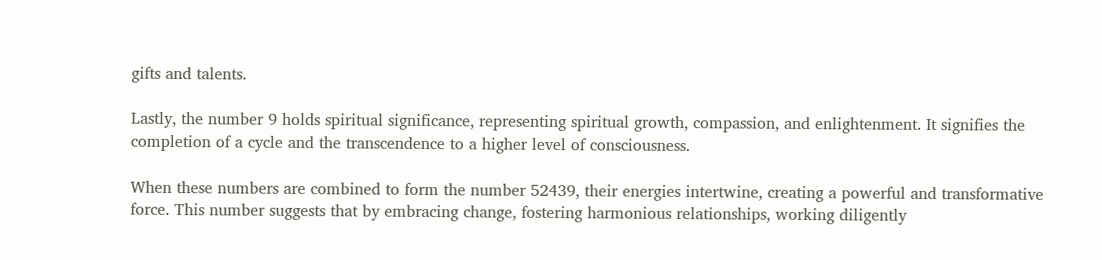gifts and talents.

Lastly, the number 9 holds spiritual significance, representing spiritual growth, compassion, and enlightenment. It signifies the completion of a cycle and the transcendence to a higher level of consciousness.

When these numbers are combined to form the number 52439, their energies intertwine, creating a powerful and transformative force. This number suggests that by embracing change, fostering harmonious relationships, working diligently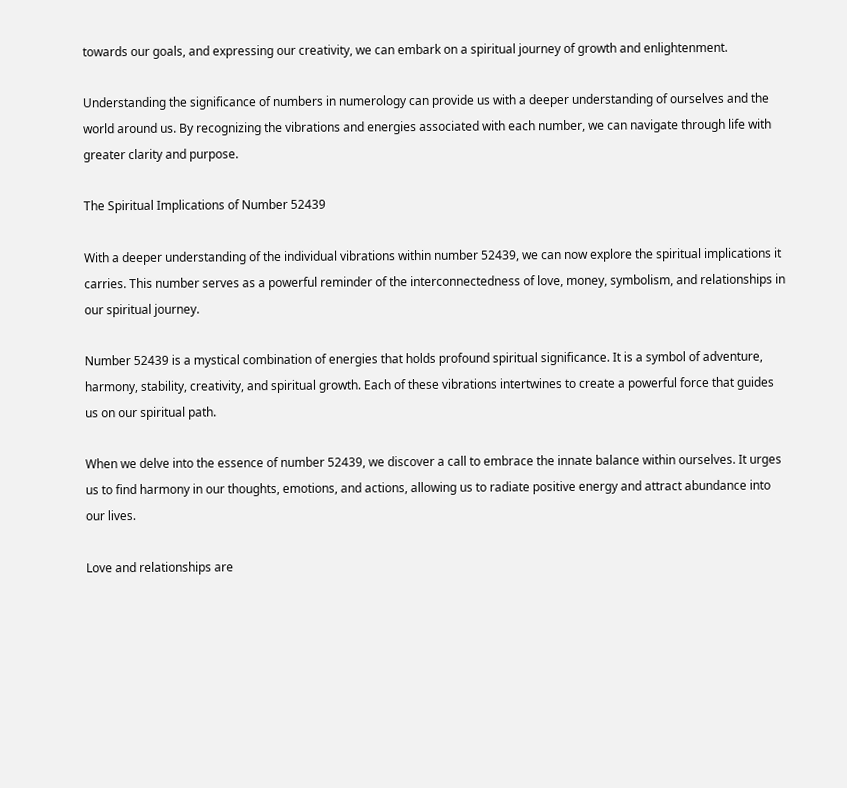towards our goals, and expressing our creativity, we can embark on a spiritual journey of growth and enlightenment.

Understanding the significance of numbers in numerology can provide us with a deeper understanding of ourselves and the world around us. By recognizing the vibrations and energies associated with each number, we can navigate through life with greater clarity and purpose.

The Spiritual Implications of Number 52439

With a deeper understanding of the individual vibrations within number 52439, we can now explore the spiritual implications it carries. This number serves as a powerful reminder of the interconnectedness of love, money, symbolism, and relationships in our spiritual journey.

Number 52439 is a mystical combination of energies that holds profound spiritual significance. It is a symbol of adventure, harmony, stability, creativity, and spiritual growth. Each of these vibrations intertwines to create a powerful force that guides us on our spiritual path.

When we delve into the essence of number 52439, we discover a call to embrace the innate balance within ourselves. It urges us to find harmony in our thoughts, emotions, and actions, allowing us to radiate positive energy and attract abundance into our lives.

Love and relationships are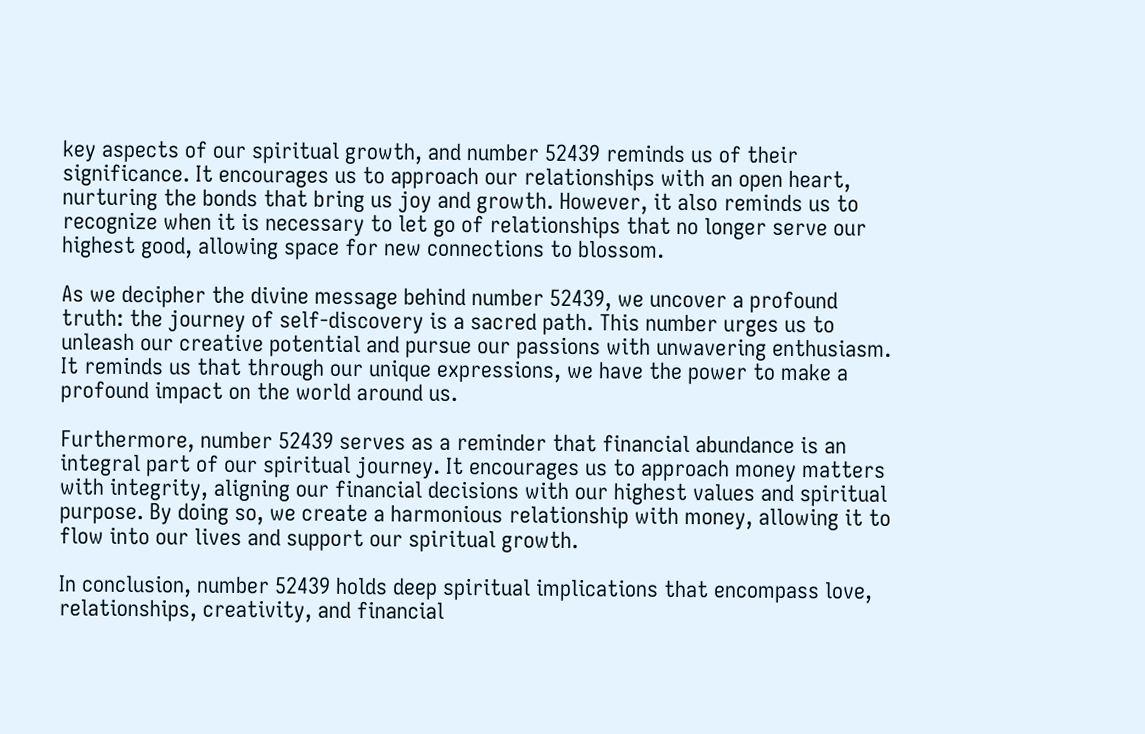key aspects of our spiritual growth, and number 52439 reminds us of their significance. It encourages us to approach our relationships with an open heart, nurturing the bonds that bring us joy and growth. However, it also reminds us to recognize when it is necessary to let go of relationships that no longer serve our highest good, allowing space for new connections to blossom.

As we decipher the divine message behind number 52439, we uncover a profound truth: the journey of self-discovery is a sacred path. This number urges us to unleash our creative potential and pursue our passions with unwavering enthusiasm. It reminds us that through our unique expressions, we have the power to make a profound impact on the world around us.

Furthermore, number 52439 serves as a reminder that financial abundance is an integral part of our spiritual journey. It encourages us to approach money matters with integrity, aligning our financial decisions with our highest values and spiritual purpose. By doing so, we create a harmonious relationship with money, allowing it to flow into our lives and support our spiritual growth.

In conclusion, number 52439 holds deep spiritual implications that encompass love, relationships, creativity, and financial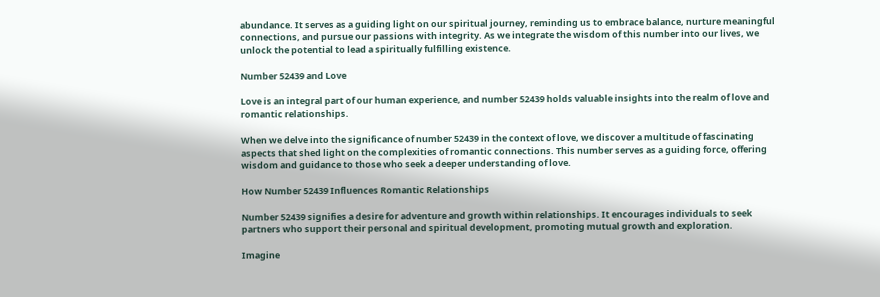abundance. It serves as a guiding light on our spiritual journey, reminding us to embrace balance, nurture meaningful connections, and pursue our passions with integrity. As we integrate the wisdom of this number into our lives, we unlock the potential to lead a spiritually fulfilling existence.

Number 52439 and Love

Love is an integral part of our human experience, and number 52439 holds valuable insights into the realm of love and romantic relationships.

When we delve into the significance of number 52439 in the context of love, we discover a multitude of fascinating aspects that shed light on the complexities of romantic connections. This number serves as a guiding force, offering wisdom and guidance to those who seek a deeper understanding of love.

How Number 52439 Influences Romantic Relationships

Number 52439 signifies a desire for adventure and growth within relationships. It encourages individuals to seek partners who support their personal and spiritual development, promoting mutual growth and exploration.

Imagine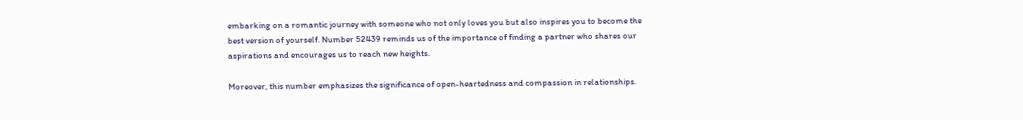embarking on a romantic journey with someone who not only loves you but also inspires you to become the best version of yourself. Number 52439 reminds us of the importance of finding a partner who shares our aspirations and encourages us to reach new heights.

Moreover, this number emphasizes the significance of open-heartedness and compassion in relationships.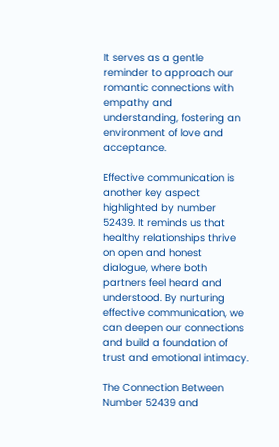It serves as a gentle reminder to approach our romantic connections with empathy and understanding, fostering an environment of love and acceptance.

Effective communication is another key aspect highlighted by number 52439. It reminds us that healthy relationships thrive on open and honest dialogue, where both partners feel heard and understood. By nurturing effective communication, we can deepen our connections and build a foundation of trust and emotional intimacy.

The Connection Between Number 52439 and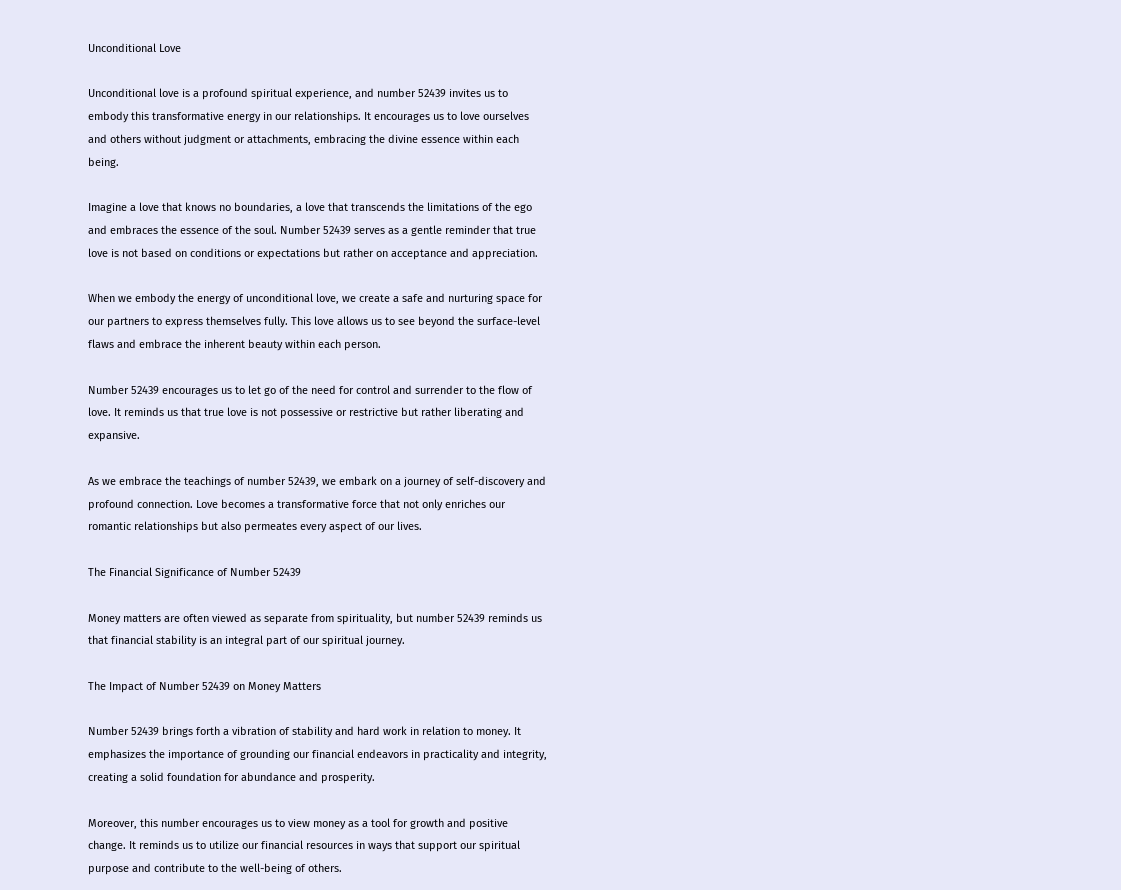Unconditional Love

Unconditional love is a profound spiritual experience, and number 52439 invites us to embody this transformative energy in our relationships. It encourages us to love ourselves and others without judgment or attachments, embracing the divine essence within each being.

Imagine a love that knows no boundaries, a love that transcends the limitations of the ego and embraces the essence of the soul. Number 52439 serves as a gentle reminder that true love is not based on conditions or expectations but rather on acceptance and appreciation.

When we embody the energy of unconditional love, we create a safe and nurturing space for our partners to express themselves fully. This love allows us to see beyond the surface-level flaws and embrace the inherent beauty within each person.

Number 52439 encourages us to let go of the need for control and surrender to the flow of love. It reminds us that true love is not possessive or restrictive but rather liberating and expansive.

As we embrace the teachings of number 52439, we embark on a journey of self-discovery and profound connection. Love becomes a transformative force that not only enriches our romantic relationships but also permeates every aspect of our lives.

The Financial Significance of Number 52439

Money matters are often viewed as separate from spirituality, but number 52439 reminds us that financial stability is an integral part of our spiritual journey.

The Impact of Number 52439 on Money Matters

Number 52439 brings forth a vibration of stability and hard work in relation to money. It emphasizes the importance of grounding our financial endeavors in practicality and integrity, creating a solid foundation for abundance and prosperity.

Moreover, this number encourages us to view money as a tool for growth and positive change. It reminds us to utilize our financial resources in ways that support our spiritual purpose and contribute to the well-being of others.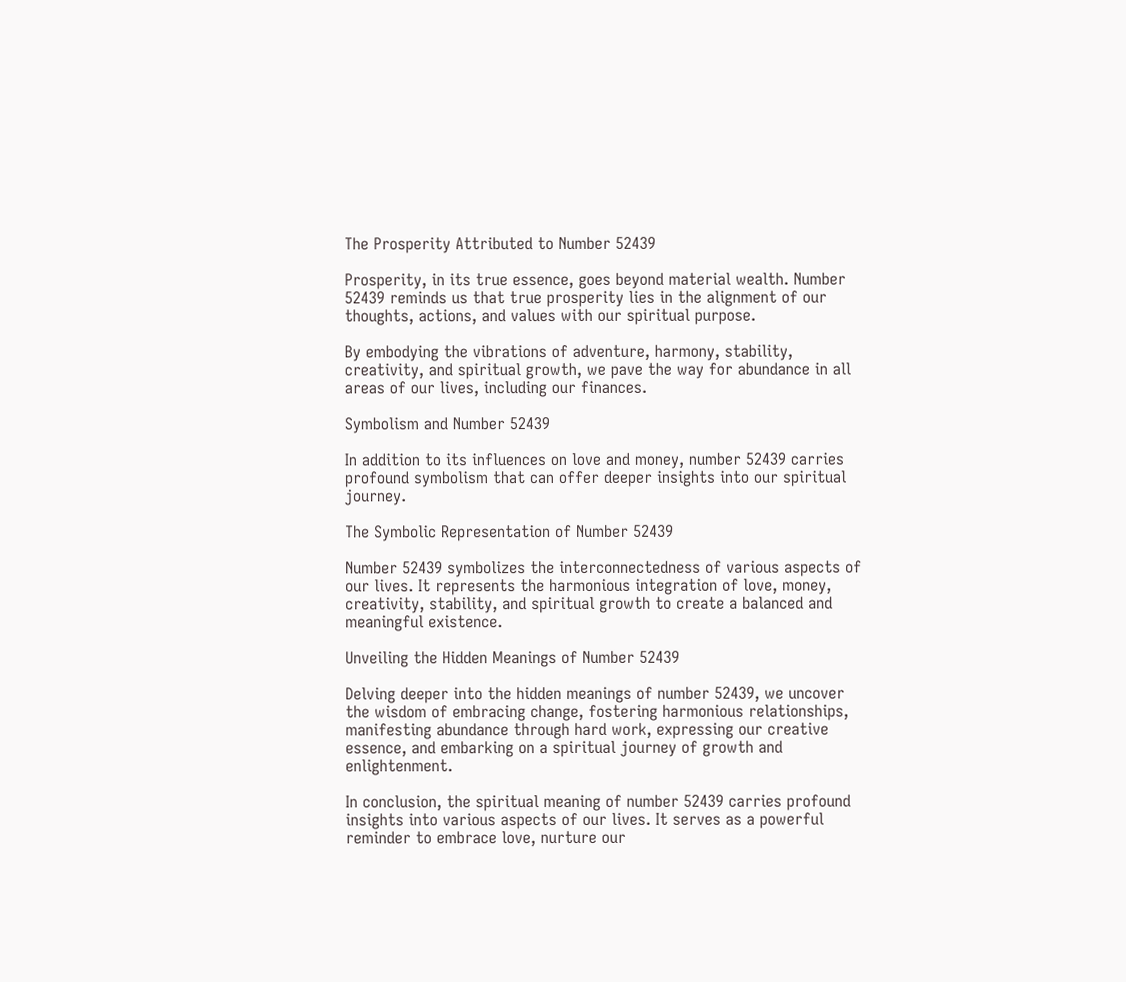The Prosperity Attributed to Number 52439

Prosperity, in its true essence, goes beyond material wealth. Number 52439 reminds us that true prosperity lies in the alignment of our thoughts, actions, and values with our spiritual purpose.

By embodying the vibrations of adventure, harmony, stability, creativity, and spiritual growth, we pave the way for abundance in all areas of our lives, including our finances.

Symbolism and Number 52439

In addition to its influences on love and money, number 52439 carries profound symbolism that can offer deeper insights into our spiritual journey.

The Symbolic Representation of Number 52439

Number 52439 symbolizes the interconnectedness of various aspects of our lives. It represents the harmonious integration of love, money, creativity, stability, and spiritual growth to create a balanced and meaningful existence.

Unveiling the Hidden Meanings of Number 52439

Delving deeper into the hidden meanings of number 52439, we uncover the wisdom of embracing change, fostering harmonious relationships, manifesting abundance through hard work, expressing our creative essence, and embarking on a spiritual journey of growth and enlightenment.

In conclusion, the spiritual meaning of number 52439 carries profound insights into various aspects of our lives. It serves as a powerful reminder to embrace love, nurture our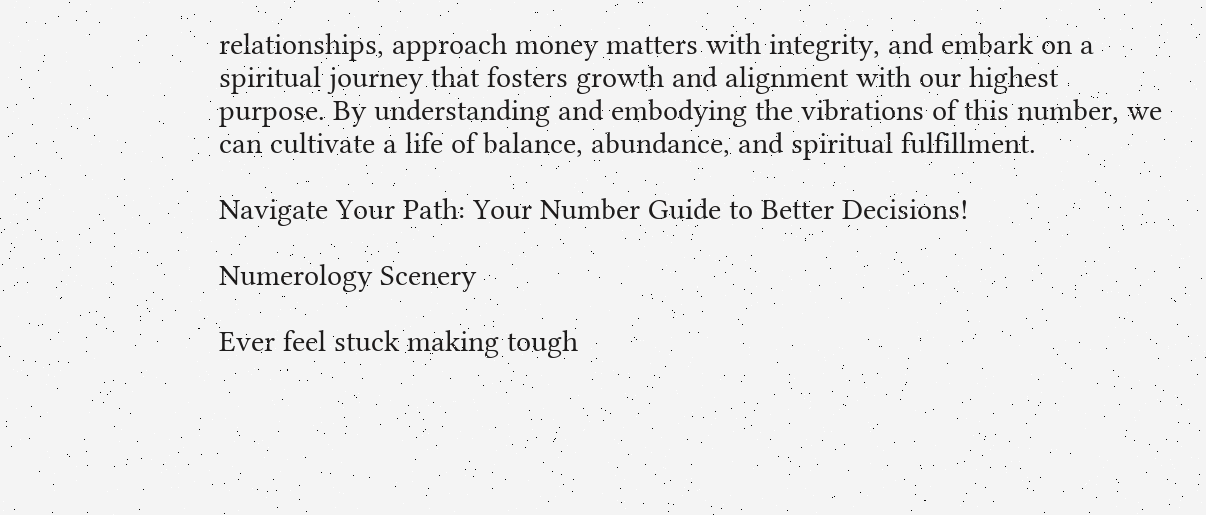relationships, approach money matters with integrity, and embark on a spiritual journey that fosters growth and alignment with our highest purpose. By understanding and embodying the vibrations of this number, we can cultivate a life of balance, abundance, and spiritual fulfillment.

Navigate Your Path: Your Number Guide to Better Decisions!

Numerology Scenery

Ever feel stuck making tough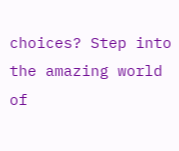choices? Step into the amazing world of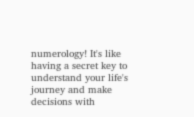numerology! It's like having a secret key to understand your life's journey and make decisions with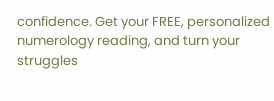confidence. Get your FREE, personalized numerology reading, and turn your struggles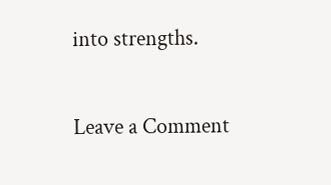into strengths.

Leave a Comment